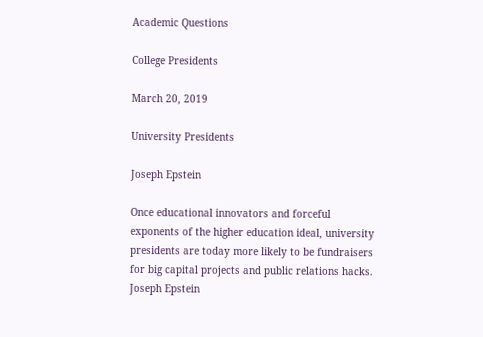Academic Questions

College Presidents

March 20, 2019

University Presidents

Joseph Epstein

Once educational innovators and forceful exponents of the higher education ideal, university presidents are today more likely to be fundraisers for big capital projects and public relations hacks. Joseph Epstein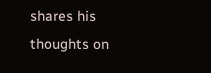shares his thoughts on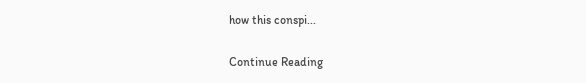how this conspi...

Continue Reading